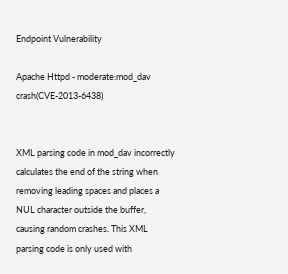Endpoint Vulnerability

Apache Httpd - moderate:mod_dav crash(CVE-2013-6438)


XML parsing code in mod_dav incorrectly calculates the end of the string when removing leading spaces and places a NUL character outside the buffer, causing random crashes. This XML parsing code is only used with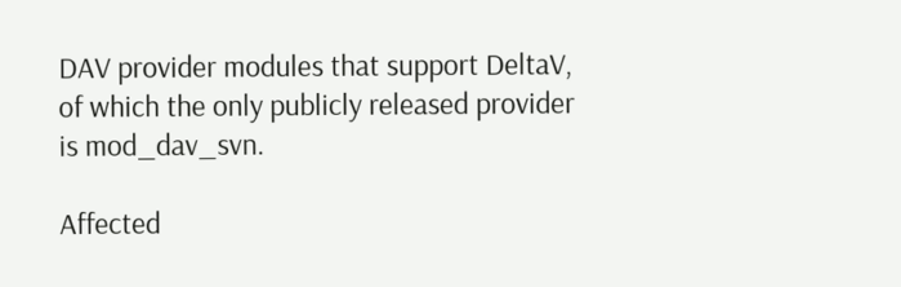DAV provider modules that support DeltaV, of which the only publicly released provider is mod_dav_svn.

Affected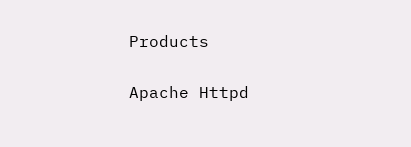Products

Apache Httpd